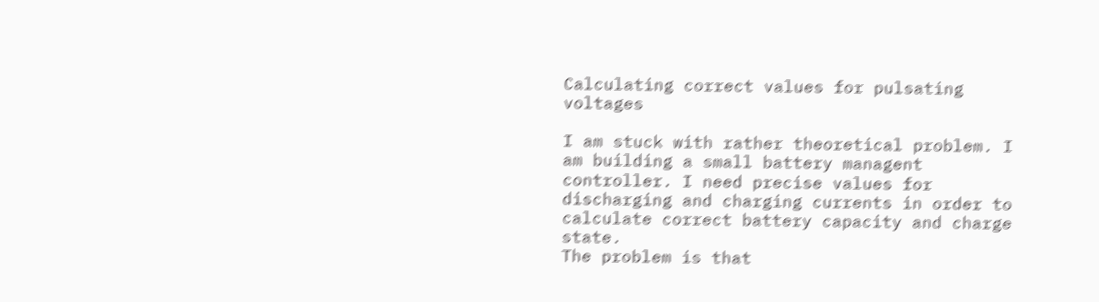Calculating correct values for pulsating voltages

I am stuck with rather theoretical problem. I am building a small battery managent controller. I need precise values for discharging and charging currents in order to calculate correct battery capacity and charge state.
The problem is that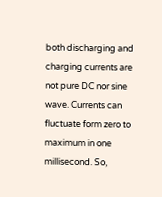both discharging and charging currents are not pure DC nor sine wave. Currents can fluctuate form zero to maximum in one millisecond. So,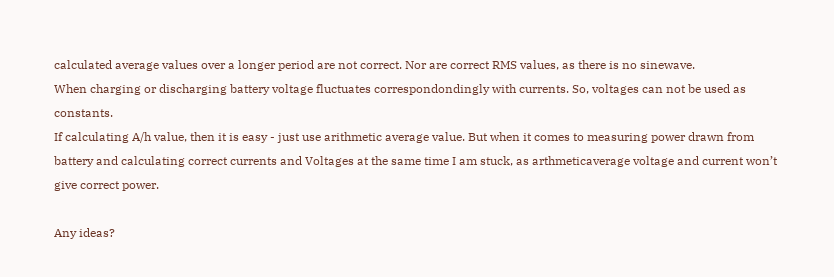calculated average values over a longer period are not correct. Nor are correct RMS values, as there is no sinewave.
When charging or discharging battery voltage fluctuates correspondondingly with currents. So, voltages can not be used as constants.
If calculating A/h value, then it is easy - just use arithmetic average value. But when it comes to measuring power drawn from battery and calculating correct currents and Voltages at the same time I am stuck, as arthmeticaverage voltage and current won’t give correct power.

Any ideas?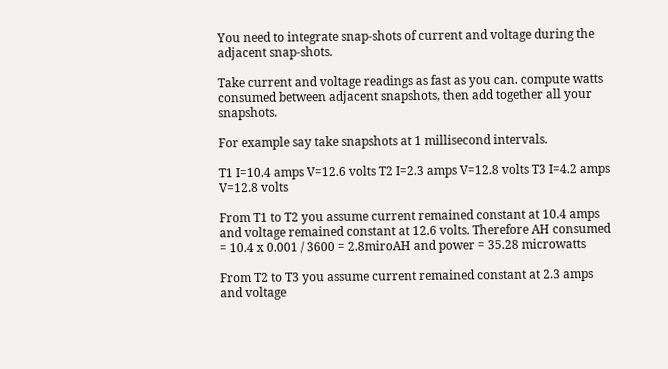You need to integrate snap-shots of current and voltage during the adjacent snap-shots.

Take current and voltage readings as fast as you can. compute watts consumed between adjacent snapshots, then add together all your snapshots.

For example say take snapshots at 1 millisecond intervals.

T1 I=10.4 amps V=12.6 volts T2 I=2.3 amps V=12.8 volts T3 I=4.2 amps V=12.8 volts

From T1 to T2 you assume current remained constant at 10.4 amps and voltage remained constant at 12.6 volts. Therefore AH consumed = 10.4 x 0.001 / 3600 = 2.8miroAH and power = 35.28 microwatts

From T2 to T3 you assume current remained constant at 2.3 amps and voltage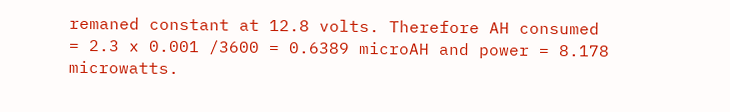remaned constant at 12.8 volts. Therefore AH consumed = 2.3 x 0.001 /3600 = 0.6389 microAH and power = 8.178 microwatts.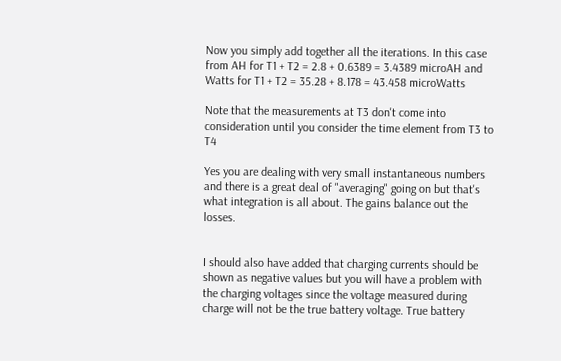Now you simply add together all the iterations. In this case from AH for T1 + T2 = 2.8 + 0.6389 = 3.4389 microAH and Watts for T1 + T2 = 35.28 + 8.178 = 43.458 microWatts

Note that the measurements at T3 don't come into consideration until you consider the time element from T3 to T4

Yes you are dealing with very small instantaneous numbers and there is a great deal of "averaging" going on but that's what integration is all about. The gains balance out the losses.


I should also have added that charging currents should be shown as negative values but you will have a problem with the charging voltages since the voltage measured during charge will not be the true battery voltage. True battery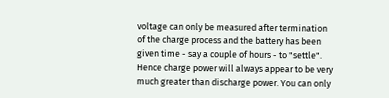voltage can only be measured after termination of the charge process and the battery has been given time - say a couple of hours - to "settle". Hence charge power will always appear to be very much greater than discharge power. You can only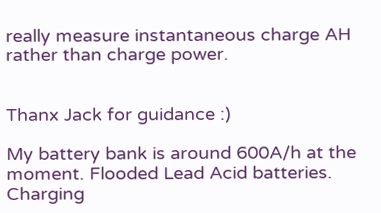really measure instantaneous charge AH rather than charge power.


Thanx Jack for guidance :)

My battery bank is around 600A/h at the moment. Flooded Lead Acid batteries. Charging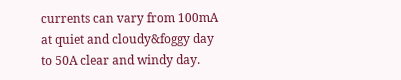currents can vary from 100mA at quiet and cloudy&foggy day to 50A clear and windy day.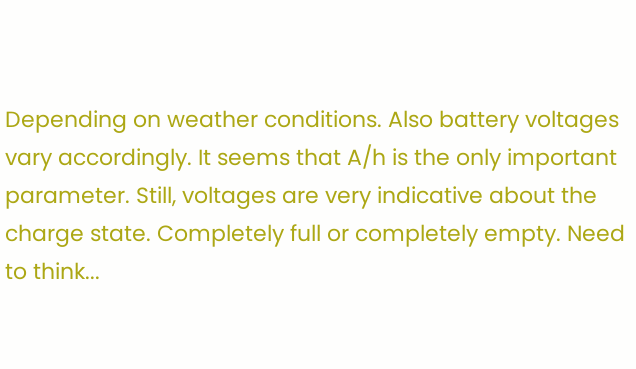Depending on weather conditions. Also battery voltages vary accordingly. It seems that A/h is the only important parameter. Still, voltages are very indicative about the charge state. Completely full or completely empty. Need to think...